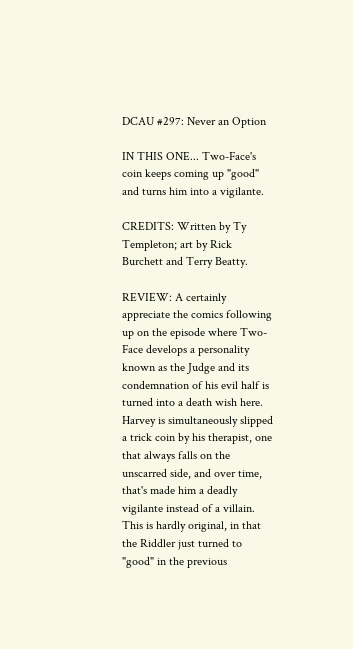DCAU #297: Never an Option

IN THIS ONE... Two-Face's coin keeps coming up "good" and turns him into a vigilante.

CREDITS: Written by Ty Templeton; art by Rick Burchett and Terry Beatty.

REVIEW: A certainly appreciate the comics following up on the episode where Two-Face develops a personality known as the Judge and its condemnation of his evil half is turned into a death wish here. Harvey is simultaneously slipped a trick coin by his therapist, one that always falls on the unscarred side, and over time, that's made him a deadly vigilante instead of a villain. This is hardly original, in that the Riddler just turned to "good" in the previous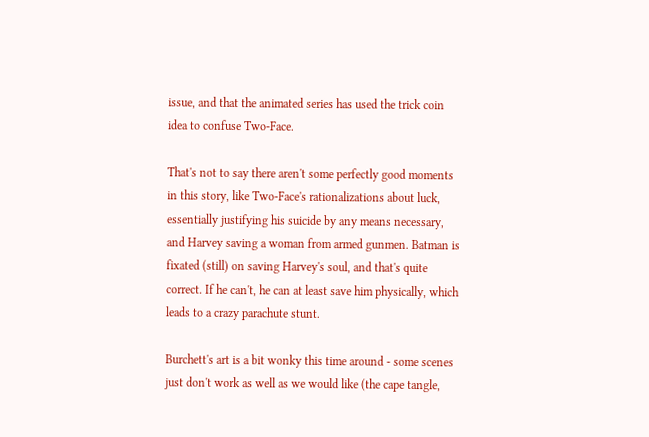issue, and that the animated series has used the trick coin idea to confuse Two-Face.

That's not to say there aren't some perfectly good moments in this story, like Two-Face's rationalizations about luck, essentially justifying his suicide by any means necessary, and Harvey saving a woman from armed gunmen. Batman is fixated (still) on saving Harvey's soul, and that's quite correct. If he can't, he can at least save him physically, which leads to a crazy parachute stunt.

Burchett's art is a bit wonky this time around - some scenes just don't work as well as we would like (the cape tangle,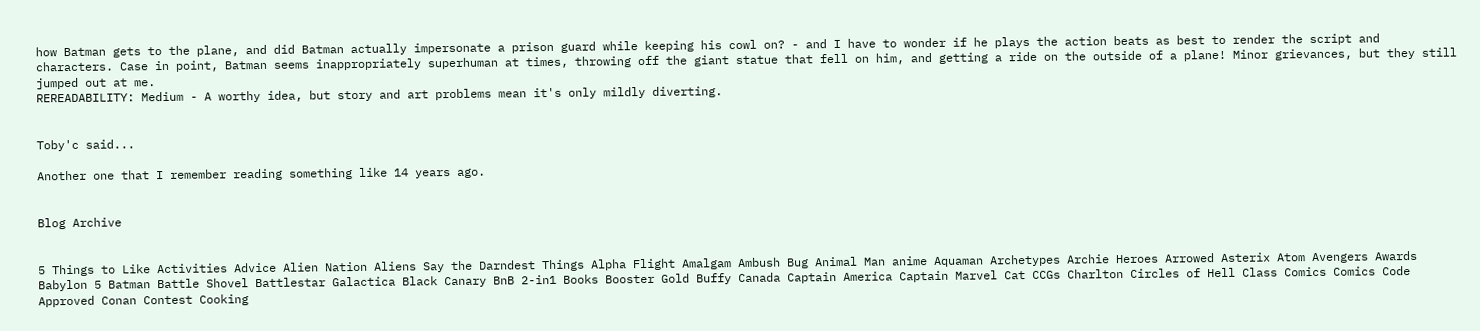how Batman gets to the plane, and did Batman actually impersonate a prison guard while keeping his cowl on? - and I have to wonder if he plays the action beats as best to render the script and characters. Case in point, Batman seems inappropriately superhuman at times, throwing off the giant statue that fell on him, and getting a ride on the outside of a plane! Minor grievances, but they still jumped out at me.
REREADABILITY: Medium - A worthy idea, but story and art problems mean it's only mildly diverting.


Toby'c said...

Another one that I remember reading something like 14 years ago.


Blog Archive


5 Things to Like Activities Advice Alien Nation Aliens Say the Darndest Things Alpha Flight Amalgam Ambush Bug Animal Man anime Aquaman Archetypes Archie Heroes Arrowed Asterix Atom Avengers Awards Babylon 5 Batman Battle Shovel Battlestar Galactica Black Canary BnB 2-in1 Books Booster Gold Buffy Canada Captain America Captain Marvel Cat CCGs Charlton Circles of Hell Class Comics Comics Code Approved Conan Contest Cooking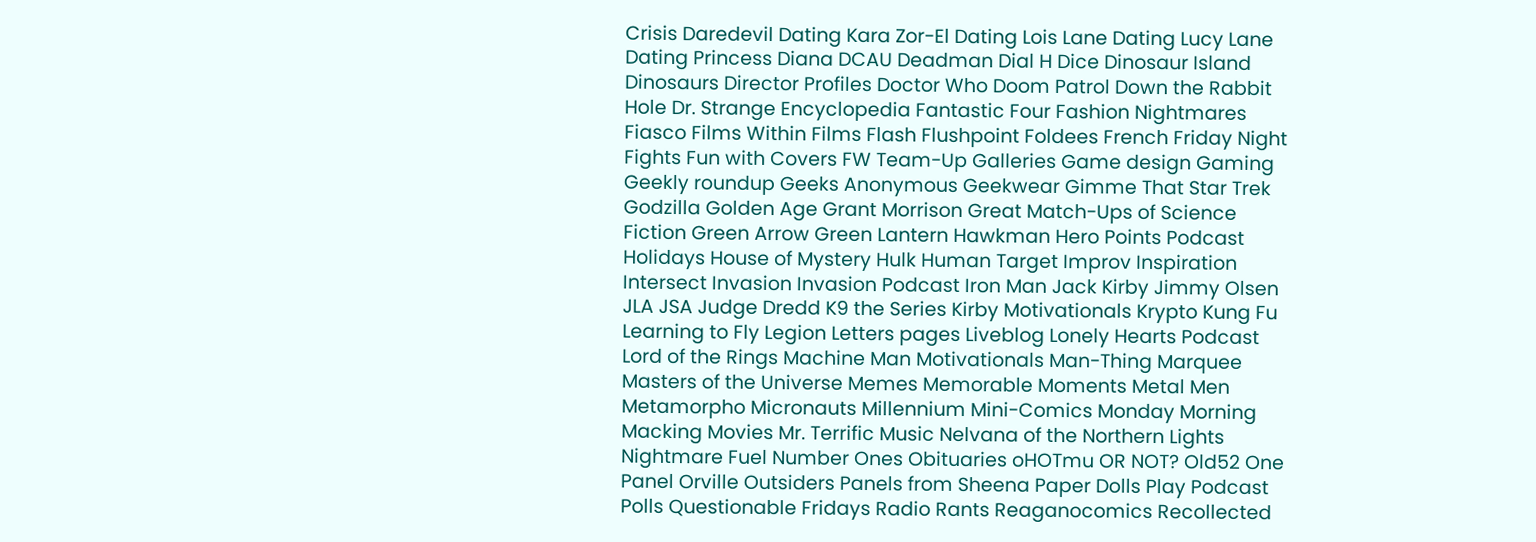Crisis Daredevil Dating Kara Zor-El Dating Lois Lane Dating Lucy Lane Dating Princess Diana DCAU Deadman Dial H Dice Dinosaur Island Dinosaurs Director Profiles Doctor Who Doom Patrol Down the Rabbit Hole Dr. Strange Encyclopedia Fantastic Four Fashion Nightmares Fiasco Films Within Films Flash Flushpoint Foldees French Friday Night Fights Fun with Covers FW Team-Up Galleries Game design Gaming Geekly roundup Geeks Anonymous Geekwear Gimme That Star Trek Godzilla Golden Age Grant Morrison Great Match-Ups of Science Fiction Green Arrow Green Lantern Hawkman Hero Points Podcast Holidays House of Mystery Hulk Human Target Improv Inspiration Intersect Invasion Invasion Podcast Iron Man Jack Kirby Jimmy Olsen JLA JSA Judge Dredd K9 the Series Kirby Motivationals Krypto Kung Fu Learning to Fly Legion Letters pages Liveblog Lonely Hearts Podcast Lord of the Rings Machine Man Motivationals Man-Thing Marquee Masters of the Universe Memes Memorable Moments Metal Men Metamorpho Micronauts Millennium Mini-Comics Monday Morning Macking Movies Mr. Terrific Music Nelvana of the Northern Lights Nightmare Fuel Number Ones Obituaries oHOTmu OR NOT? Old52 One Panel Orville Outsiders Panels from Sheena Paper Dolls Play Podcast Polls Questionable Fridays Radio Rants Reaganocomics Recollected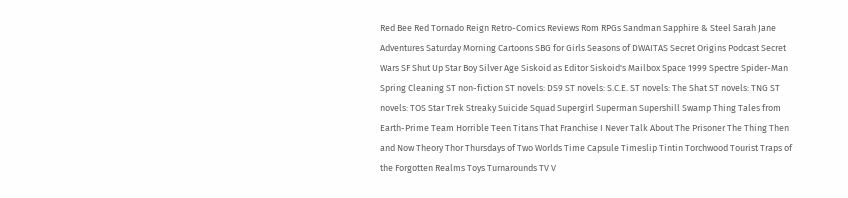Red Bee Red Tornado Reign Retro-Comics Reviews Rom RPGs Sandman Sapphire & Steel Sarah Jane Adventures Saturday Morning Cartoons SBG for Girls Seasons of DWAITAS Secret Origins Podcast Secret Wars SF Shut Up Star Boy Silver Age Siskoid as Editor Siskoid's Mailbox Space 1999 Spectre Spider-Man Spring Cleaning ST non-fiction ST novels: DS9 ST novels: S.C.E. ST novels: The Shat ST novels: TNG ST novels: TOS Star Trek Streaky Suicide Squad Supergirl Superman Supershill Swamp Thing Tales from Earth-Prime Team Horrible Teen Titans That Franchise I Never Talk About The Prisoner The Thing Then and Now Theory Thor Thursdays of Two Worlds Time Capsule Timeslip Tintin Torchwood Tourist Traps of the Forgotten Realms Toys Turnarounds TV V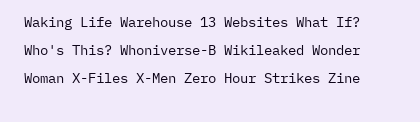Waking Life Warehouse 13 Websites What If? Who's This? Whoniverse-B Wikileaked Wonder Woman X-Files X-Men Zero Hour Strikes Zine